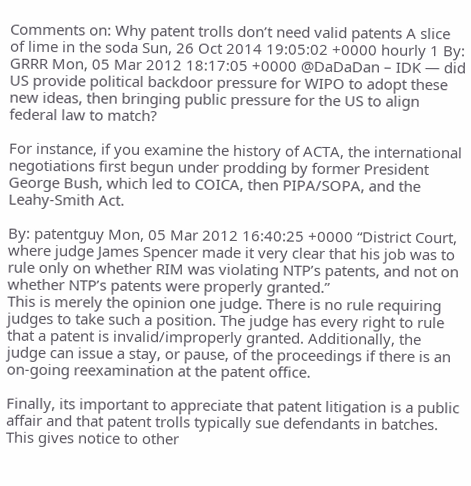Comments on: Why patent trolls don’t need valid patents A slice of lime in the soda Sun, 26 Oct 2014 19:05:02 +0000 hourly 1 By: GRRR Mon, 05 Mar 2012 18:17:05 +0000 @DaDaDan – IDK — did US provide political backdoor pressure for WIPO to adopt these new ideas, then bringing public pressure for the US to align federal law to match?

For instance, if you examine the history of ACTA, the international negotiations first begun under prodding by former President George Bush, which led to COICA, then PIPA/SOPA, and the Leahy-Smith Act.

By: patentguy Mon, 05 Mar 2012 16:40:25 +0000 “District Court, where judge James Spencer made it very clear that his job was to rule only on whether RIM was violating NTP’s patents, and not on whether NTP’s patents were properly granted.”
This is merely the opinion one judge. There is no rule requiring judges to take such a position. The judge has every right to rule that a patent is invalid/improperly granted. Additionally, the judge can issue a stay, or pause, of the proceedings if there is an on-going reexamination at the patent office.

Finally, its important to appreciate that patent litigation is a public affair and that patent trolls typically sue defendants in batches. This gives notice to other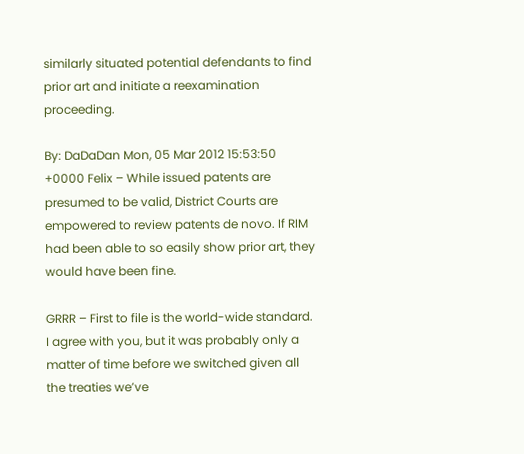similarly situated potential defendants to find prior art and initiate a reexamination proceeding.

By: DaDaDan Mon, 05 Mar 2012 15:53:50 +0000 Felix – While issued patents are presumed to be valid, District Courts are empowered to review patents de novo. If RIM had been able to so easily show prior art, they would have been fine.

GRRR – First to file is the world-wide standard. I agree with you, but it was probably only a matter of time before we switched given all the treaties we’ve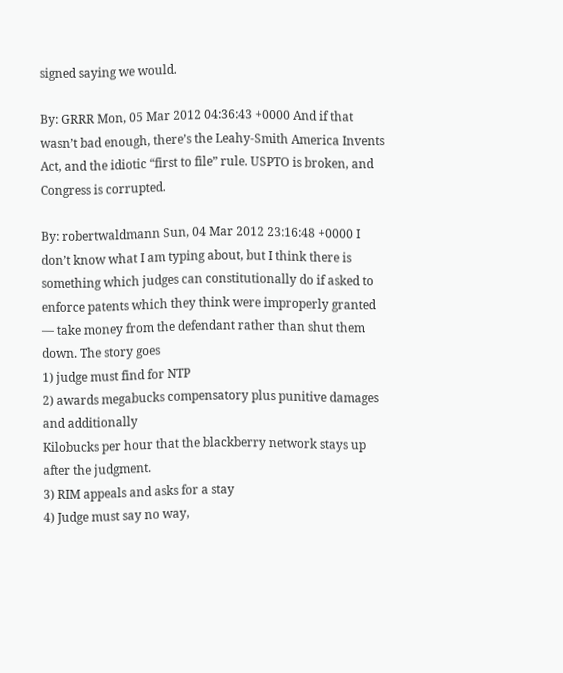signed saying we would.

By: GRRR Mon, 05 Mar 2012 04:36:43 +0000 And if that wasn’t bad enough, there’s the Leahy-Smith America Invents Act, and the idiotic “first to file” rule. USPTO is broken, and Congress is corrupted.

By: robertwaldmann Sun, 04 Mar 2012 23:16:48 +0000 I don’t know what I am typing about, but I think there is something which judges can constitutionally do if asked to enforce patents which they think were improperly granted — take money from the defendant rather than shut them down. The story goes
1) judge must find for NTP
2) awards megabucks compensatory plus punitive damages and additionally
Kilobucks per hour that the blackberry network stays up after the judgment.
3) RIM appeals and asks for a stay
4) Judge must say no way,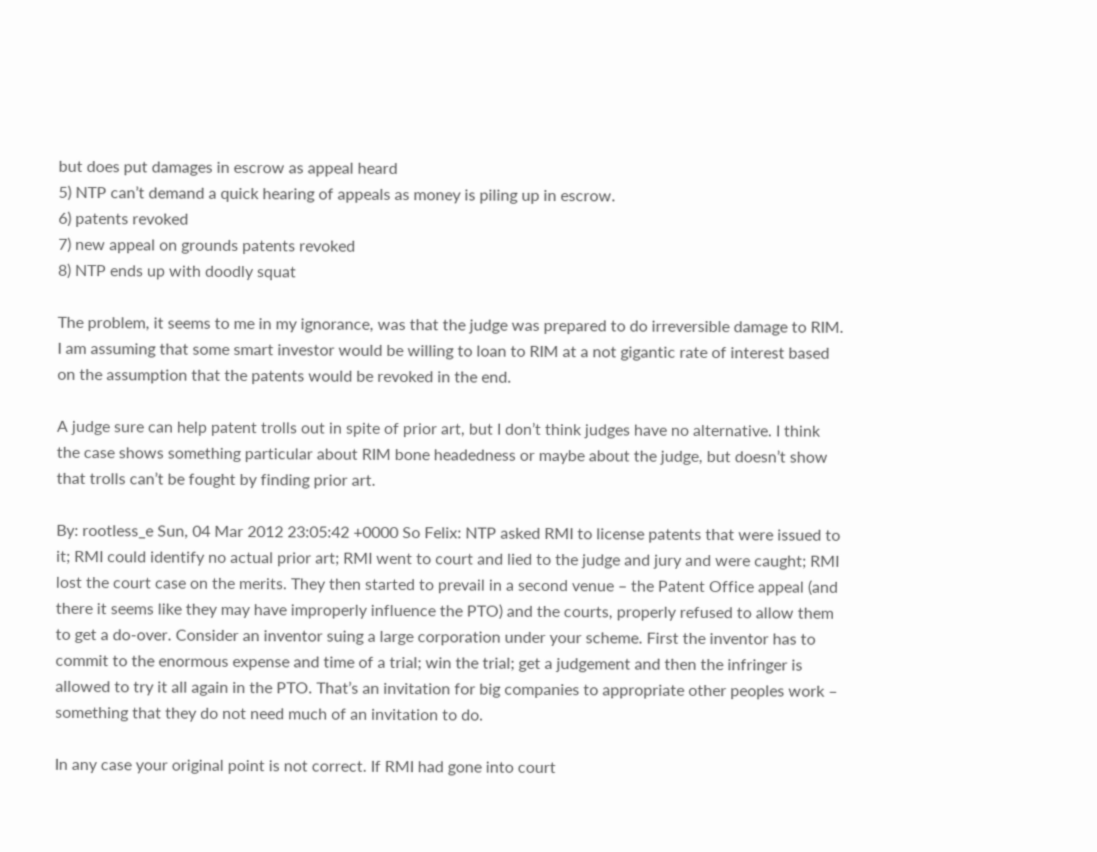but does put damages in escrow as appeal heard
5) NTP can’t demand a quick hearing of appeals as money is piling up in escrow.
6) patents revoked
7) new appeal on grounds patents revoked
8) NTP ends up with doodly squat

The problem, it seems to me in my ignorance, was that the judge was prepared to do irreversible damage to RIM. I am assuming that some smart investor would be willing to loan to RIM at a not gigantic rate of interest based on the assumption that the patents would be revoked in the end.

A judge sure can help patent trolls out in spite of prior art, but I don’t think judges have no alternative. I think the case shows something particular about RIM bone headedness or maybe about the judge, but doesn’t show that trolls can’t be fought by finding prior art.

By: rootless_e Sun, 04 Mar 2012 23:05:42 +0000 So Felix: NTP asked RMI to license patents that were issued to it; RMI could identify no actual prior art; RMI went to court and lied to the judge and jury and were caught; RMI lost the court case on the merits. They then started to prevail in a second venue – the Patent Office appeal (and there it seems like they may have improperly influence the PTO) and the courts, properly refused to allow them to get a do-over. Consider an inventor suing a large corporation under your scheme. First the inventor has to commit to the enormous expense and time of a trial; win the trial; get a judgement and then the infringer is allowed to try it all again in the PTO. That’s an invitation for big companies to appropriate other peoples work – something that they do not need much of an invitation to do.

In any case your original point is not correct. If RMI had gone into court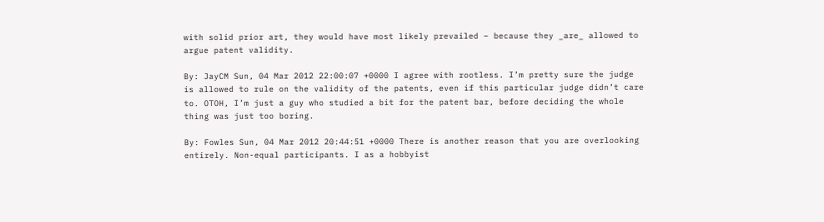with solid prior art, they would have most likely prevailed – because they _are_ allowed to argue patent validity.

By: JayCM Sun, 04 Mar 2012 22:00:07 +0000 I agree with rootless. I’m pretty sure the judge is allowed to rule on the validity of the patents, even if this particular judge didn’t care to. OTOH, I’m just a guy who studied a bit for the patent bar, before deciding the whole thing was just too boring.

By: Fowles Sun, 04 Mar 2012 20:44:51 +0000 There is another reason that you are overlooking entirely. Non-equal participants. I as a hobbyist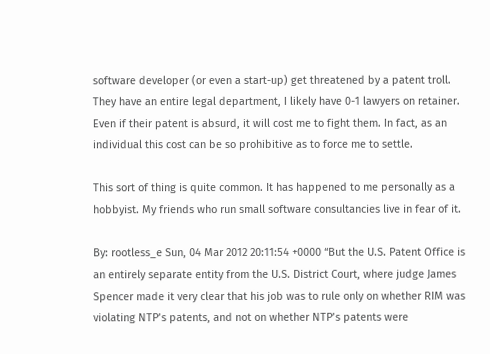software developer (or even a start-up) get threatened by a patent troll. They have an entire legal department, I likely have 0-1 lawyers on retainer. Even if their patent is absurd, it will cost me to fight them. In fact, as an individual this cost can be so prohibitive as to force me to settle.

This sort of thing is quite common. It has happened to me personally as a hobbyist. My friends who run small software consultancies live in fear of it.

By: rootless_e Sun, 04 Mar 2012 20:11:54 +0000 “But the U.S. Patent Office is an entirely separate entity from the U.S. District Court, where judge James Spencer made it very clear that his job was to rule only on whether RIM was violating NTP’s patents, and not on whether NTP’s patents were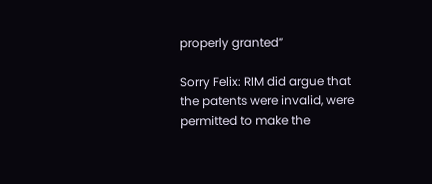properly granted”

Sorry Felix: RIM did argue that the patents were invalid, were permitted to make the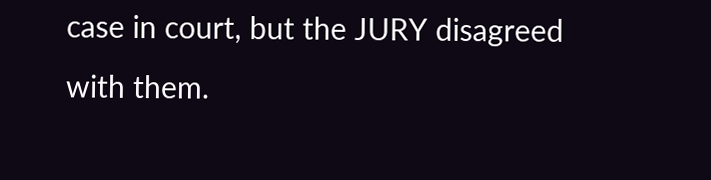case in court, but the JURY disagreed with them.